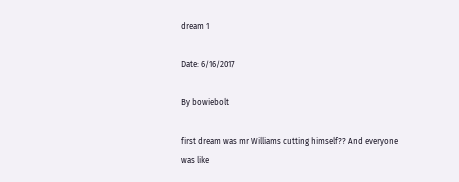dream 1

Date: 6/16/2017

By bowiebolt

first dream was mr Williams cutting himself?? And everyone was like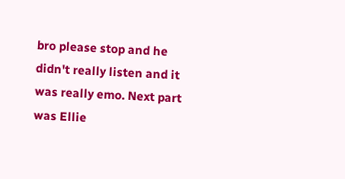bro please stop and he didn't really listen and it was really emo. Next part was Ellie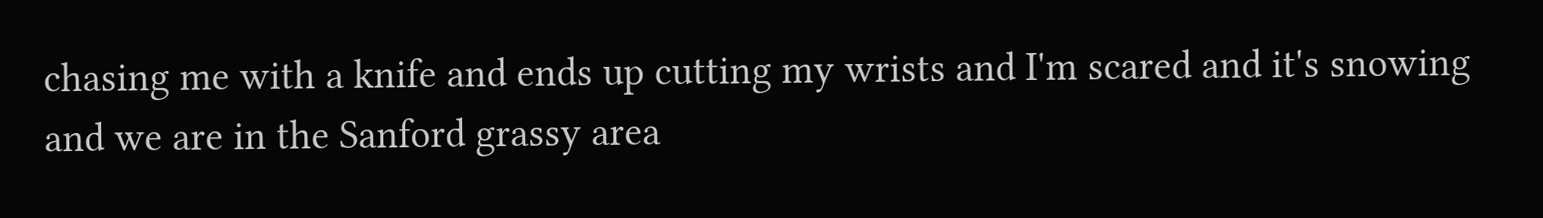chasing me with a knife and ends up cutting my wrists and I'm scared and it's snowing and we are in the Sanford grassy area